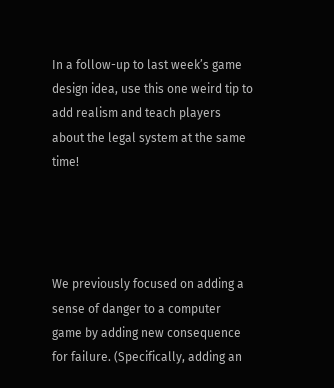In a follow-up to last week’s game design idea, use this one weird tip to add realism and teach players about the legal system at the same time!




We previously focused on adding a sense of danger to a computer game by adding new consequence for failure. (Specifically, adding an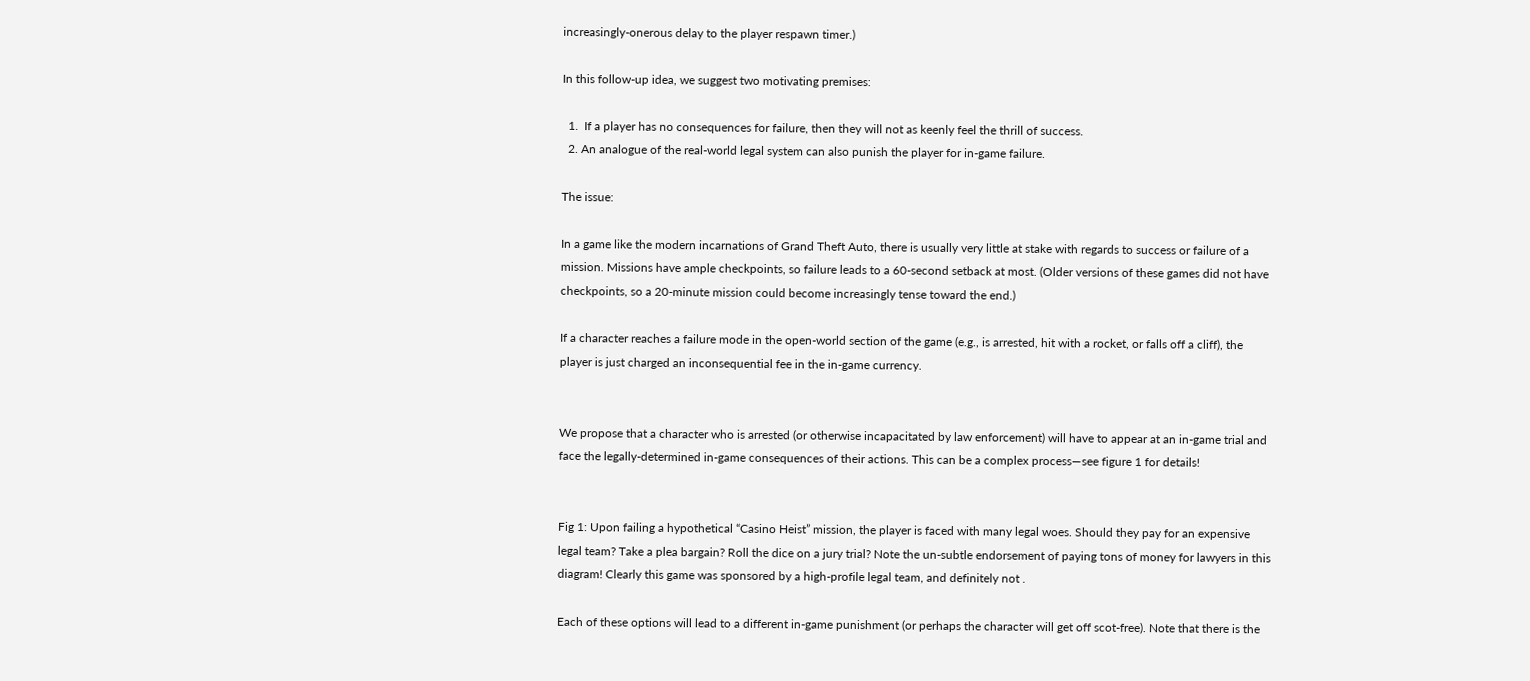increasingly-onerous delay to the player respawn timer.)

In this follow-up idea, we suggest two motivating premises:

  1.  If a player has no consequences for failure, then they will not as keenly feel the thrill of success.
  2. An analogue of the real-world legal system can also punish the player for in-game failure.

The issue:

In a game like the modern incarnations of Grand Theft Auto, there is usually very little at stake with regards to success or failure of a mission. Missions have ample checkpoints, so failure leads to a 60-second setback at most. (Older versions of these games did not have checkpoints, so a 20-minute mission could become increasingly tense toward the end.)

If a character reaches a failure mode in the open-world section of the game (e.g., is arrested, hit with a rocket, or falls off a cliff), the player is just charged an inconsequential fee in the in-game currency.


We propose that a character who is arrested (or otherwise incapacitated by law enforcement) will have to appear at an in-game trial and face the legally-determined in-game consequences of their actions. This can be a complex process—see figure 1 for details!


Fig 1: Upon failing a hypothetical “Casino Heist” mission, the player is faced with many legal woes. Should they pay for an expensive legal team? Take a plea bargain? Roll the dice on a jury trial? Note the un-subtle endorsement of paying tons of money for lawyers in this diagram! Clearly this game was sponsored by a high-profile legal team, and definitely not .

Each of these options will lead to a different in-game punishment (or perhaps the character will get off scot-free). Note that there is the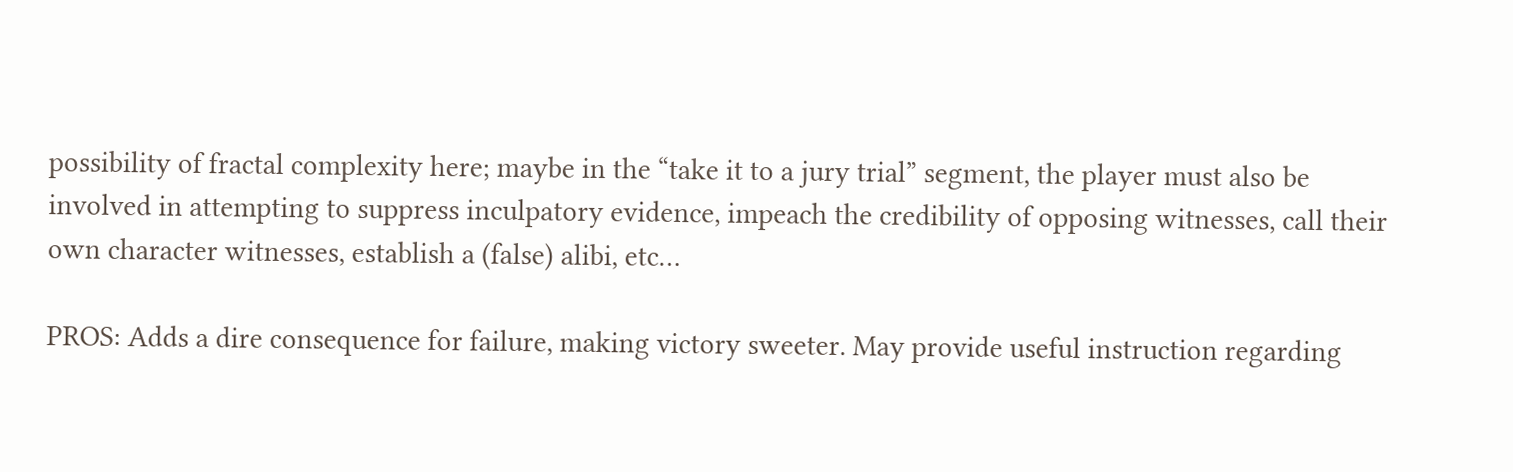possibility of fractal complexity here; maybe in the “take it to a jury trial” segment, the player must also be involved in attempting to suppress inculpatory evidence, impeach the credibility of opposing witnesses, call their own character witnesses, establish a (false) alibi, etc…

PROS: Adds a dire consequence for failure, making victory sweeter. May provide useful instruction regarding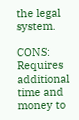the legal system.

CONS: Requires additional time and money to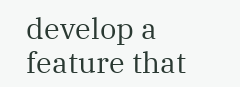develop a feature that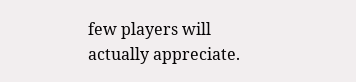few players will actually appreciate.